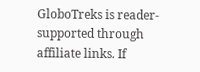GloboTreks is reader-supported through affiliate links. If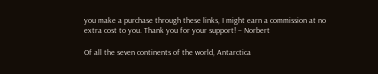you make a purchase through these links, I might earn a commission at no extra cost to you. Thank you for your support! – Norbert

Of all the seven continents of the world, Antarctica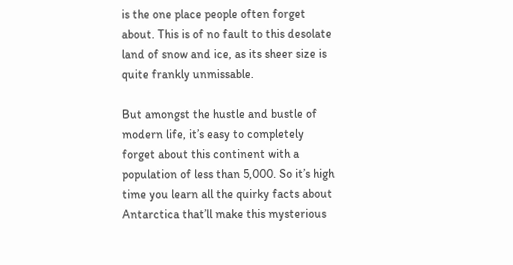is the one place people often forget about. This is of no fault to this desolate land of snow and ice, as its sheer size is quite frankly unmissable.

But amongst the hustle and bustle of modern life, it’s easy to completely forget about this continent with a population of less than 5,000. So it’s high time you learn all the quirky facts about Antarctica that’ll make this mysterious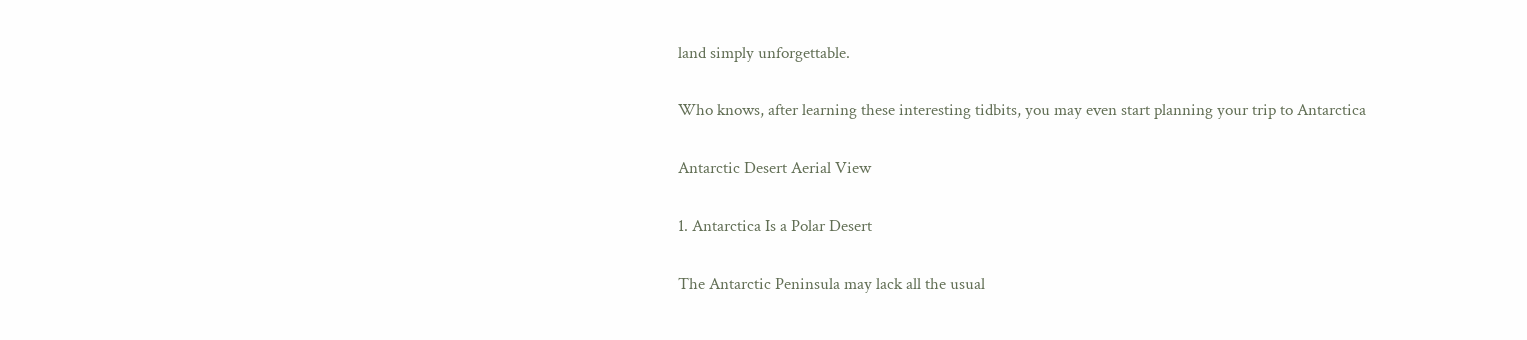land simply unforgettable.

Who knows, after learning these interesting tidbits, you may even start planning your trip to Antarctica

Antarctic Desert Aerial View

1. Antarctica Is a Polar Desert

The Antarctic Peninsula may lack all the usual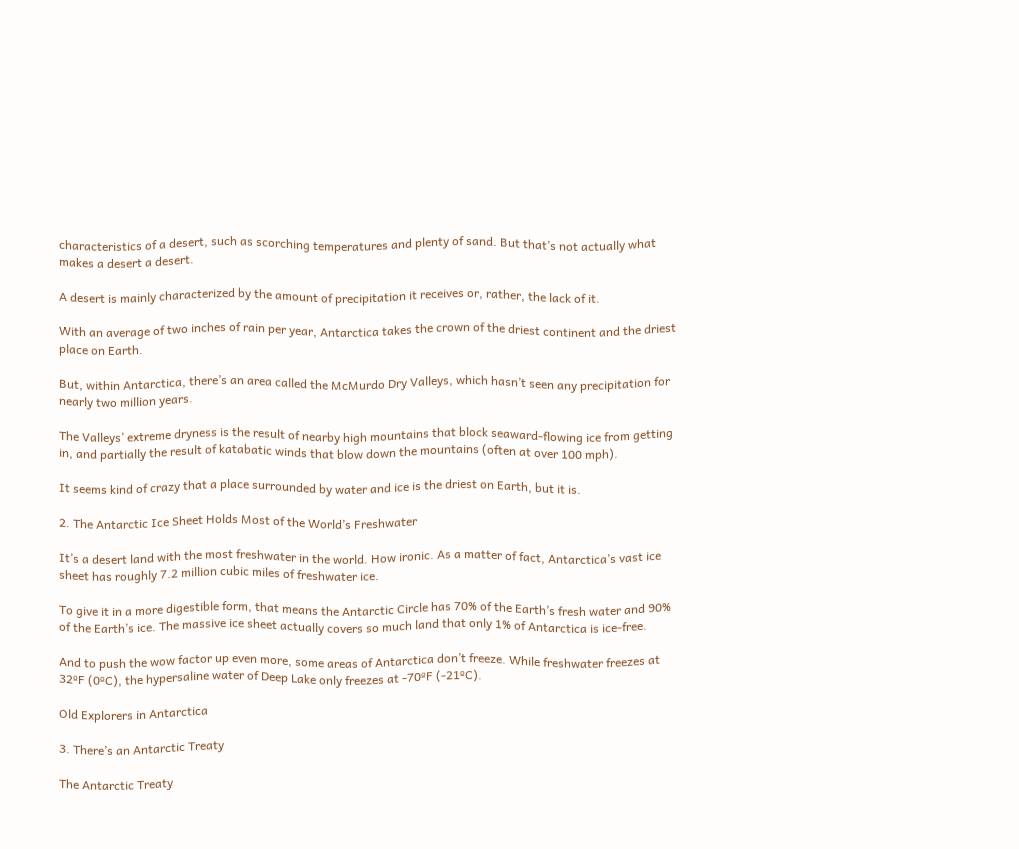characteristics of a desert, such as scorching temperatures and plenty of sand. But that’s not actually what makes a desert a desert.

A desert is mainly characterized by the amount of precipitation it receives or, rather, the lack of it.

With an average of two inches of rain per year, Antarctica takes the crown of the driest continent and the driest place on Earth.

But, within Antarctica, there’s an area called the McMurdo Dry Valleys, which hasn’t seen any precipitation for nearly two million years.

The Valleys’ extreme dryness is the result of nearby high mountains that block seaward-flowing ice from getting in, and partially the result of katabatic winds that blow down the mountains (often at over 100 mph).

It seems kind of crazy that a place surrounded by water and ice is the driest on Earth, but it is.

2. The Antarctic Ice Sheet Holds Most of the World’s Freshwater

It’s a desert land with the most freshwater in the world. How ironic. As a matter of fact, Antarctica’s vast ice sheet has roughly 7.2 million cubic miles of freshwater ice.

To give it in a more digestible form, that means the Antarctic Circle has 70% of the Earth’s fresh water and 90% of the Earth’s ice. The massive ice sheet actually covers so much land that only 1% of Antarctica is ice-free.

And to push the wow factor up even more, some areas of Antarctica don’t freeze. While freshwater freezes at 32ºF (0ºC), the hypersaline water of Deep Lake only freezes at -70ºF (-21ºC).

Old Explorers in Antarctica

3. There’s an Antarctic Treaty

The Antarctic Treaty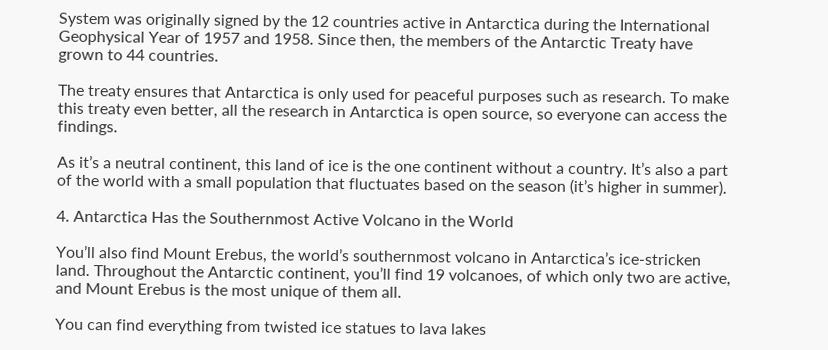System was originally signed by the 12 countries active in Antarctica during the International Geophysical Year of 1957 and 1958. Since then, the members of the Antarctic Treaty have grown to 44 countries.

The treaty ensures that Antarctica is only used for peaceful purposes such as research. To make this treaty even better, all the research in Antarctica is open source, so everyone can access the findings.

As it’s a neutral continent, this land of ice is the one continent without a country. It’s also a part of the world with a small population that fluctuates based on the season (it’s higher in summer).

4. Antarctica Has the Southernmost Active Volcano in the World

You’ll also find Mount Erebus, the world’s southernmost volcano in Antarctica’s ice-stricken land. Throughout the Antarctic continent, you’ll find 19 volcanoes, of which only two are active, and Mount Erebus is the most unique of them all.

You can find everything from twisted ice statues to lava lakes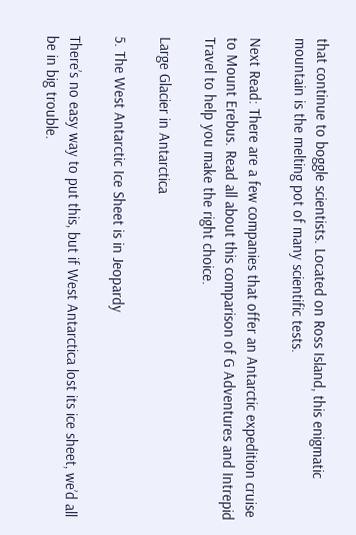that continue to boggle scientists. Located on Ross Island, this enigmatic mountain is the melting pot of many scientific tests.

Next Read: There are a few companies that offer an Antarctic expedition cruise to Mount Erebus. Read all about this comparison of G Adventures and Intrepid Travel to help you make the right choice.

Large Glacier in Antarctica

5. The West Antarctic Ice Sheet is in Jeopardy

There’s no easy way to put this, but if West Antarctica lost its ice sheet, we’d all be in big trouble.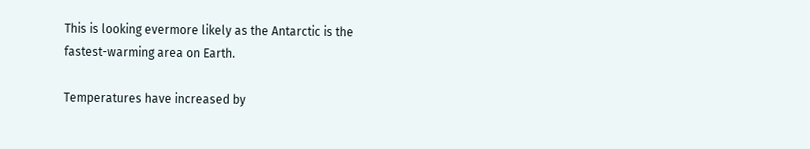This is looking evermore likely as the Antarctic is the fastest-warming area on Earth.

Temperatures have increased by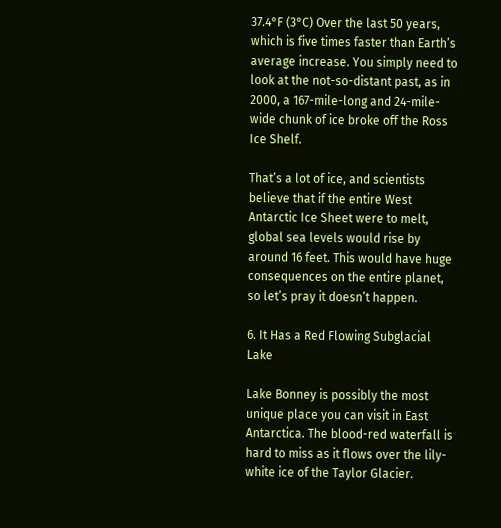37.4°F (3°C) Over the last 50 years, which is five times faster than Earth’s average increase. You simply need to look at the not-so-distant past, as in 2000, a 167-mile-long and 24-mile-wide chunk of ice broke off the Ross Ice Shelf.

That’s a lot of ice, and scientists believe that if the entire West Antarctic Ice Sheet were to melt, global sea levels would rise by around 16 feet. This would have huge consequences on the entire planet, so let’s pray it doesn’t happen.

6. It Has a Red Flowing Subglacial Lake

Lake Bonney is possibly the most unique place you can visit in East Antarctica. The blood-red waterfall is hard to miss as it flows over the lily-white ice of the Taylor Glacier.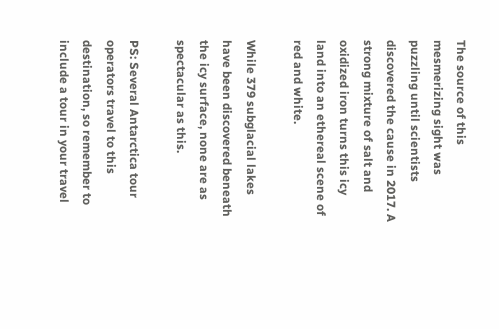The source of this mesmerizing sight was puzzling until scientists discovered the cause in 2017. A strong mixture of salt and oxidized iron turns this icy land into an ethereal scene of red and white.

While 379 subglacial lakes have been discovered beneath the icy surface, none are as spectacular as this.

PS: Several Antarctica tour operators travel to this destination, so remember to include a tour in your travel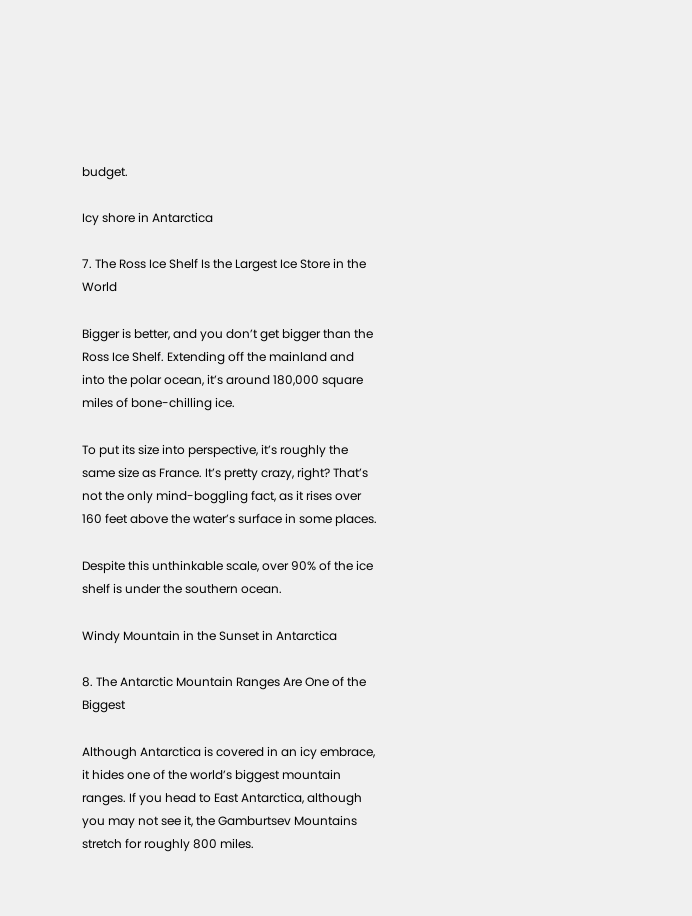budget.

Icy shore in Antarctica

7. The Ross Ice Shelf Is the Largest Ice Store in the World

Bigger is better, and you don’t get bigger than the Ross Ice Shelf. Extending off the mainland and into the polar ocean, it’s around 180,000 square miles of bone-chilling ice.

To put its size into perspective, it’s roughly the same size as France. It’s pretty crazy, right? That’s not the only mind-boggling fact, as it rises over 160 feet above the water’s surface in some places.

Despite this unthinkable scale, over 90% of the ice shelf is under the southern ocean.

Windy Mountain in the Sunset in Antarctica

8. The Antarctic Mountain Ranges Are One of the Biggest

Although Antarctica is covered in an icy embrace, it hides one of the world’s biggest mountain ranges. If you head to East Antarctica, although you may not see it, the Gamburtsev Mountains stretch for roughly 800 miles.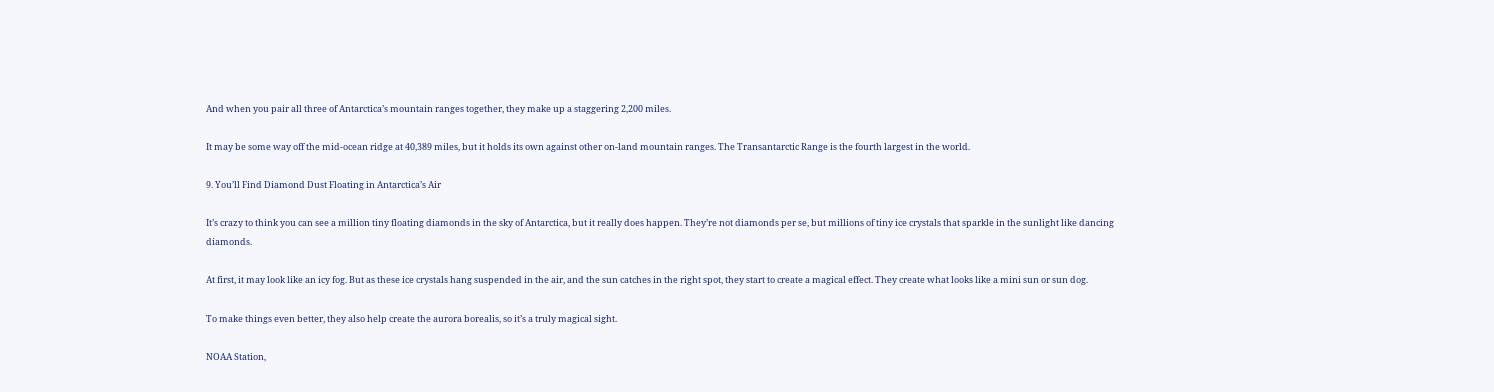And when you pair all three of Antarctica’s mountain ranges together, they make up a staggering 2,200 miles.

It may be some way off the mid-ocean ridge at 40,389 miles, but it holds its own against other on-land mountain ranges. The Transantarctic Range is the fourth largest in the world.

9. You’ll Find Diamond Dust Floating in Antarctica’s Air

It’s crazy to think you can see a million tiny floating diamonds in the sky of Antarctica, but it really does happen. They’re not diamonds per se, but millions of tiny ice crystals that sparkle in the sunlight like dancing diamonds.

At first, it may look like an icy fog. But as these ice crystals hang suspended in the air, and the sun catches in the right spot, they start to create a magical effect. They create what looks like a mini sun or sun dog.

To make things even better, they also help create the aurora borealis, so it’s a truly magical sight.

NOAA Station,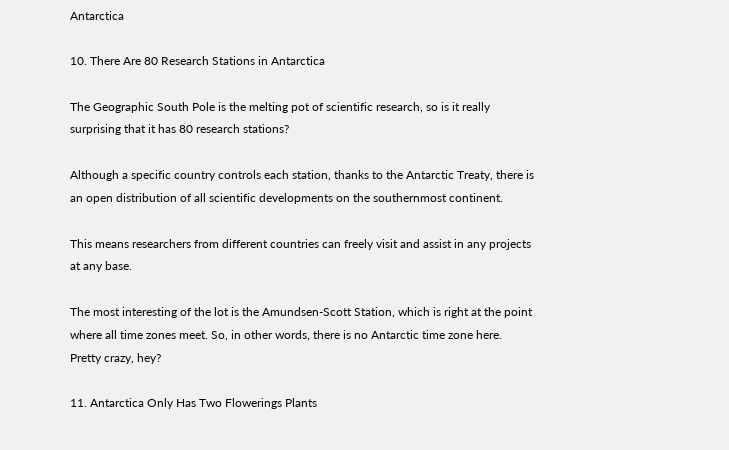Antarctica

10. There Are 80 Research Stations in Antarctica

The Geographic South Pole is the melting pot of scientific research, so is it really surprising that it has 80 research stations?

Although a specific country controls each station, thanks to the Antarctic Treaty, there is an open distribution of all scientific developments on the southernmost continent.

This means researchers from different countries can freely visit and assist in any projects at any base.

The most interesting of the lot is the Amundsen-Scott Station, which is right at the point where all time zones meet. So, in other words, there is no Antarctic time zone here. Pretty crazy, hey?

11. Antarctica Only Has Two Flowerings Plants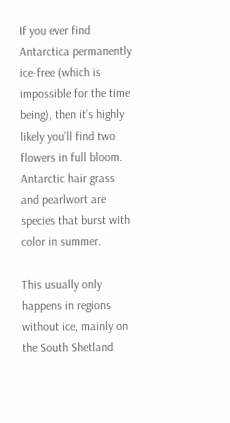If you ever find Antarctica permanently ice-free (which is impossible for the time being), then it’s highly likely you’ll find two flowers in full bloom. Antarctic hair grass and pearlwort are species that burst with color in summer.

This usually only happens in regions without ice, mainly on the South Shetland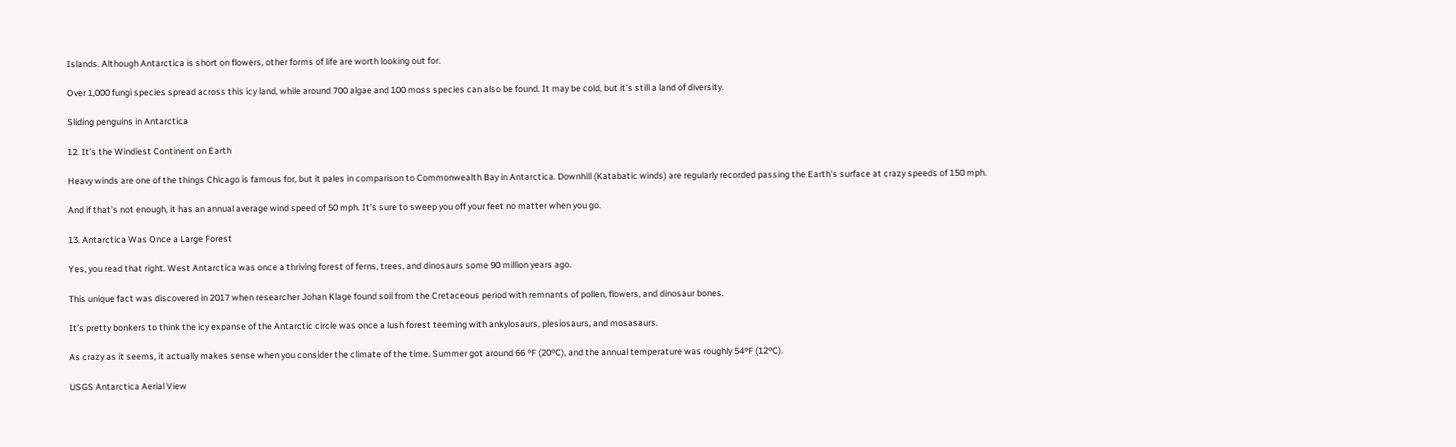Islands. Although Antarctica is short on flowers, other forms of life are worth looking out for.

Over 1,000 fungi species spread across this icy land, while around 700 algae and 100 moss species can also be found. It may be cold, but it’s still a land of diversity.

Sliding penguins in Antarctica

12. It’s the Windiest Continent on Earth

Heavy winds are one of the things Chicago is famous for, but it pales in comparison to Commonwealth Bay in Antarctica. Downhill (Katabatic winds) are regularly recorded passing the Earth’s surface at crazy speeds of 150 mph.

And if that’s not enough, it has an annual average wind speed of 50 mph. It’s sure to sweep you off your feet no matter when you go.

13. Antarctica Was Once a Large Forest

Yes, you read that right. West Antarctica was once a thriving forest of ferns, trees, and dinosaurs some 90 million years ago.

This unique fact was discovered in 2017 when researcher Johan Klage found soil from the Cretaceous period with remnants of pollen, flowers, and dinosaur bones.

It’s pretty bonkers to think the icy expanse of the Antarctic circle was once a lush forest teeming with ankylosaurs, plesiosaurs, and mosasaurs.

As crazy as it seems, it actually makes sense when you consider the climate of the time. Summer got around 66 ºF (20ºC), and the annual temperature was roughly 54ºF (12ºC).

USGS Antarctica Aerial View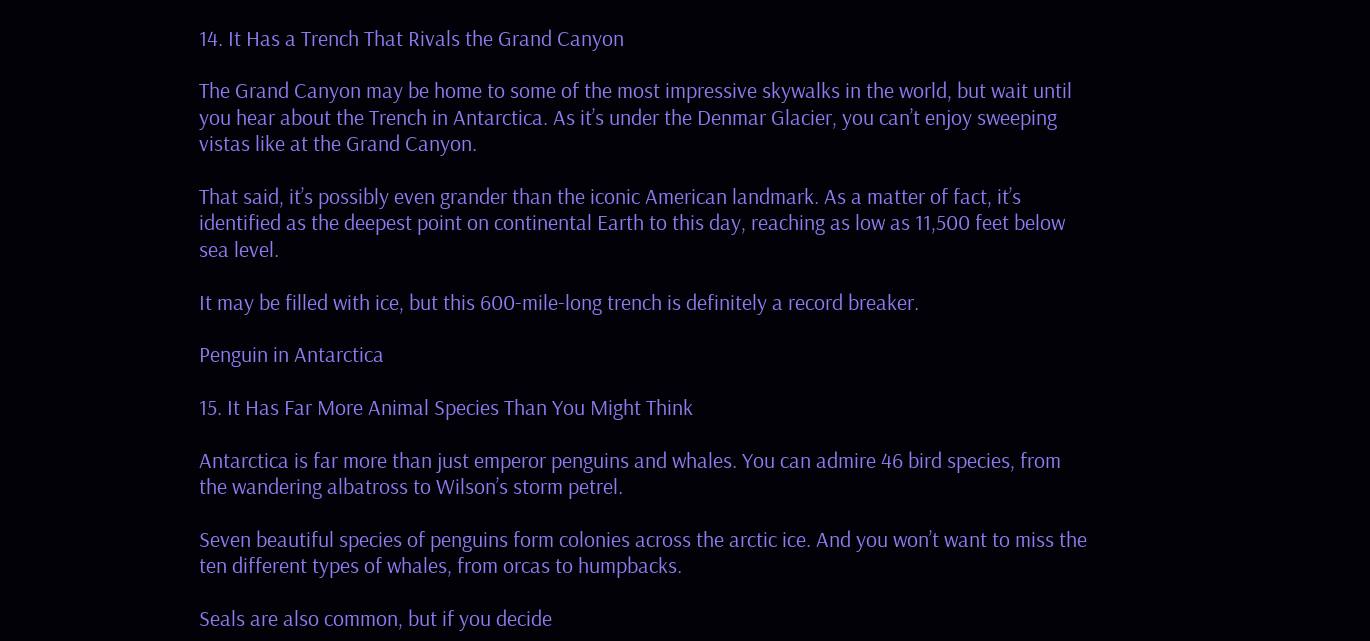14. It Has a Trench That Rivals the Grand Canyon

The Grand Canyon may be home to some of the most impressive skywalks in the world, but wait until you hear about the Trench in Antarctica. As it’s under the Denmar Glacier, you can’t enjoy sweeping vistas like at the Grand Canyon.

That said, it’s possibly even grander than the iconic American landmark. As a matter of fact, it’s identified as the deepest point on continental Earth to this day, reaching as low as 11,500 feet below sea level.

It may be filled with ice, but this 600-mile-long trench is definitely a record breaker.

Penguin in Antarctica

15. It Has Far More Animal Species Than You Might Think

Antarctica is far more than just emperor penguins and whales. You can admire 46 bird species, from the wandering albatross to Wilson’s storm petrel.

Seven beautiful species of penguins form colonies across the arctic ice. And you won’t want to miss the ten different types of whales, from orcas to humpbacks.

Seals are also common, but if you decide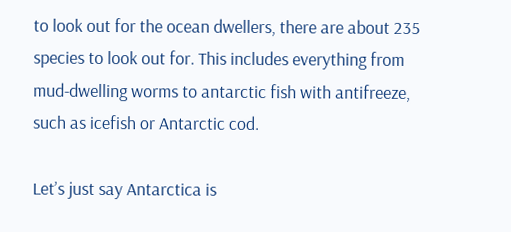to look out for the ocean dwellers, there are about 235 species to look out for. This includes everything from mud-dwelling worms to antarctic fish with antifreeze, such as icefish or Antarctic cod.

Let’s just say Antarctica is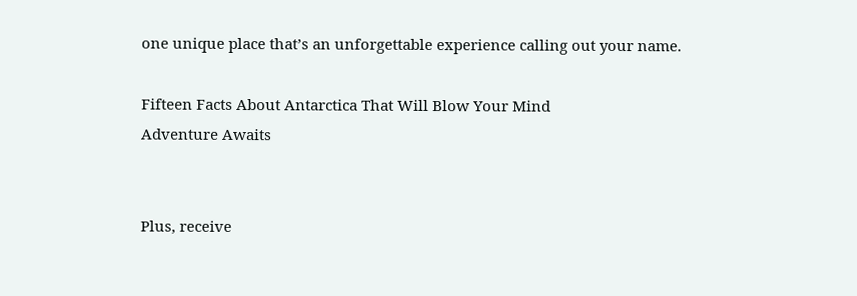one unique place that’s an unforgettable experience calling out your name.

Fifteen Facts About Antarctica That Will Blow Your Mind
Adventure Awaits


Plus, receive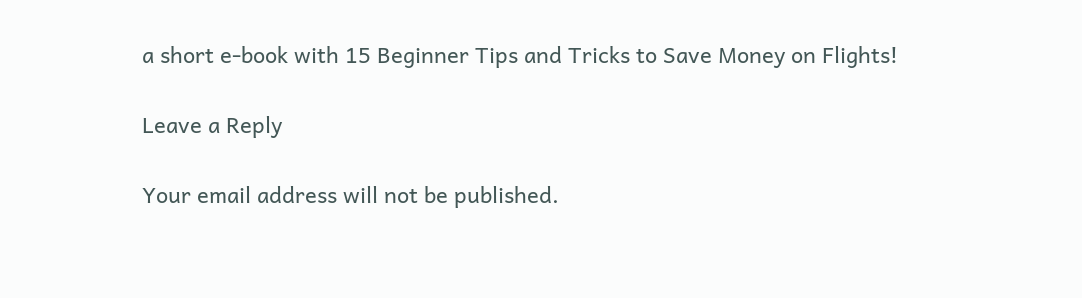a short e-book with 15 Beginner Tips and Tricks to Save Money on Flights!

Leave a Reply

Your email address will not be published.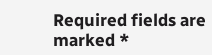Required fields are marked *